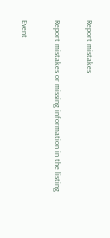Report mistakes

Report mistakes or missing information in the listing

Event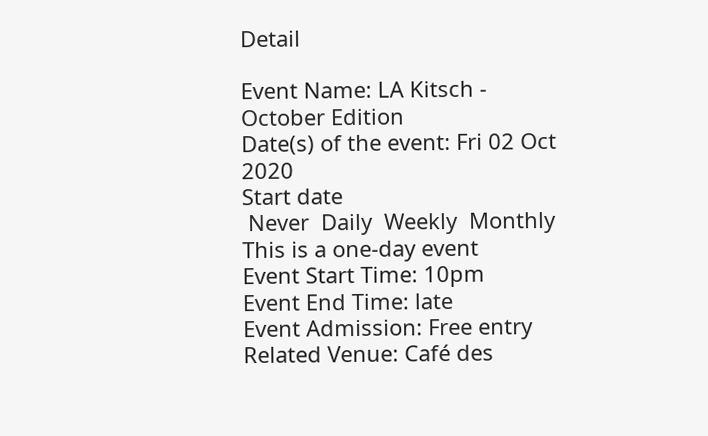Detail

Event Name: LA Kitsch - October Edition
Date(s) of the event: Fri 02 Oct 2020
Start date
 Never  Daily  Weekly  Monthly
This is a one-day event
Event Start Time: 10pm
Event End Time: late
Event Admission: Free entry
Related Venue: Café des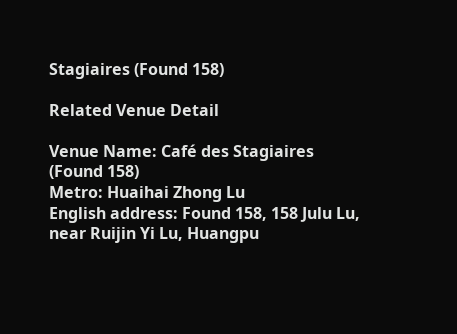Stagiaires (Found 158)

Related Venue Detail

Venue Name: Café des Stagiaires (Found 158)
Metro: Huaihai Zhong Lu
English address: Found 158, 158 Julu Lu, near Ruijin Yi Lu, Huangpu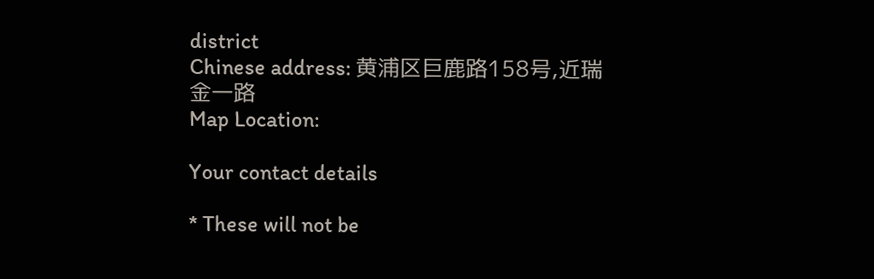district
Chinese address: 黄浦区巨鹿路158号,近瑞金一路
Map Location:

Your contact details

* These will not be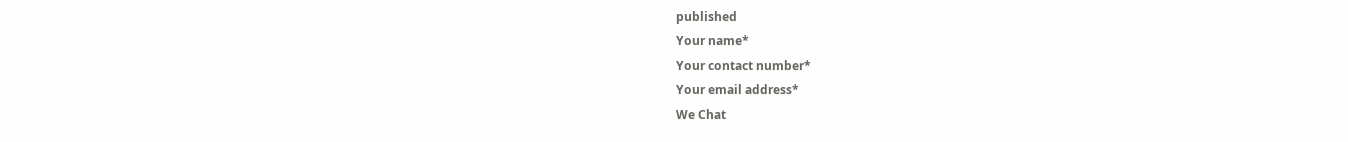published
Your name*
Your contact number*
Your email address*
We Chat